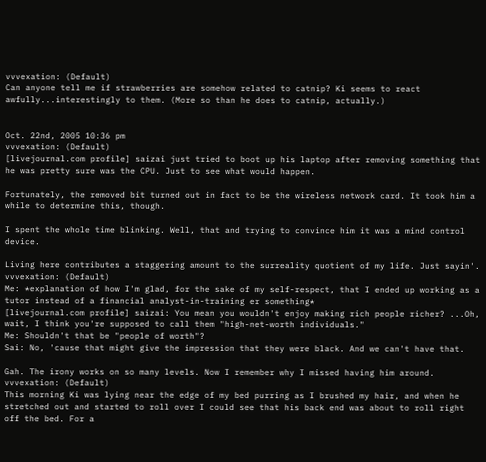vvvexation: (Default)
Can anyone tell me if strawberries are somehow related to catnip? Ki seems to react awfully...interestingly to them. (More so than he does to catnip, actually.)


Oct. 22nd, 2005 10:36 pm
vvvexation: (Default)
[livejournal.com profile] saizai just tried to boot up his laptop after removing something that he was pretty sure was the CPU. Just to see what would happen.

Fortunately, the removed bit turned out in fact to be the wireless network card. It took him a while to determine this, though.

I spent the whole time blinking. Well, that and trying to convince him it was a mind control device.

Living here contributes a staggering amount to the surreality quotient of my life. Just sayin'.
vvvexation: (Default)
Me: *explanation of how I'm glad, for the sake of my self-respect, that I ended up working as a tutor instead of a financial analyst-in-training er something*
[livejournal.com profile] saizai: You mean you wouldn't enjoy making rich people richer? ...Oh, wait, I think you're supposed to call them "high-net-worth individuals."
Me: Shouldn't that be "people of worth"?
Sai: No, 'cause that might give the impression that they were black. And we can't have that.

Gah. The irony works on so many levels. Now I remember why I missed having him around.
vvvexation: (Default)
This morning Ki was lying near the edge of my bed purring as I brushed my hair, and when he stretched out and started to roll over I could see that his back end was about to roll right off the bed. For a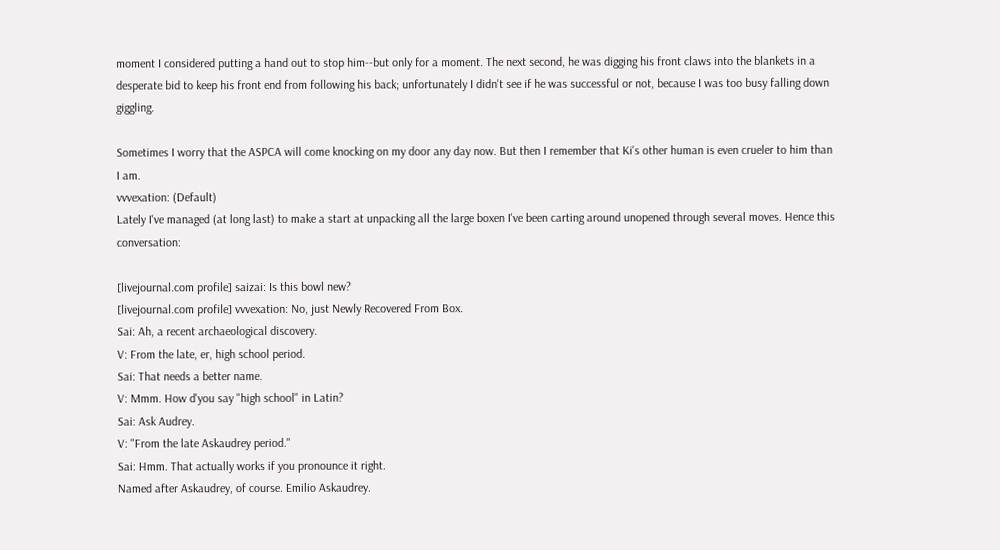moment I considered putting a hand out to stop him--but only for a moment. The next second, he was digging his front claws into the blankets in a desperate bid to keep his front end from following his back; unfortunately I didn't see if he was successful or not, because I was too busy falling down giggling.

Sometimes I worry that the ASPCA will come knocking on my door any day now. But then I remember that Ki's other human is even crueler to him than I am.
vvvexation: (Default)
Lately I've managed (at long last) to make a start at unpacking all the large boxen I've been carting around unopened through several moves. Hence this conversation:

[livejournal.com profile] saizai: Is this bowl new?
[livejournal.com profile] vvvexation: No, just Newly Recovered From Box.
Sai: Ah, a recent archaeological discovery.
V: From the late, er, high school period.
Sai: That needs a better name.
V: Mmm. How d'you say "high school" in Latin?
Sai: Ask Audrey.
V: "From the late Askaudrey period."
Sai: Hmm. That actually works if you pronounce it right.
Named after Askaudrey, of course. Emilio Askaudrey.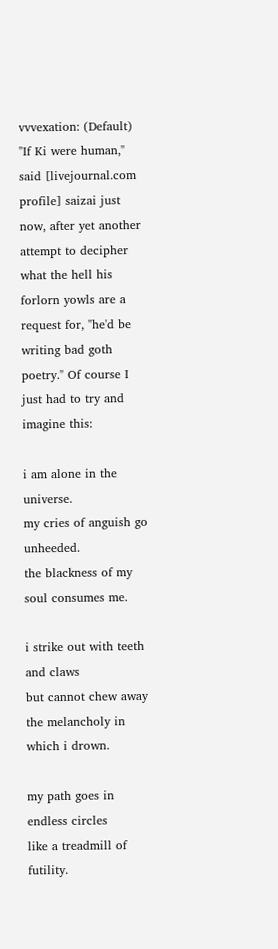vvvexation: (Default)
"If Ki were human," said [livejournal.com profile] saizai just now, after yet another attempt to decipher what the hell his forlorn yowls are a request for, "he'd be writing bad goth poetry." Of course I just had to try and imagine this:

i am alone in the universe.
my cries of anguish go unheeded.
the blackness of my soul consumes me.

i strike out with teeth and claws
but cannot chew away
the melancholy in which i drown.

my path goes in endless circles
like a treadmill of futility.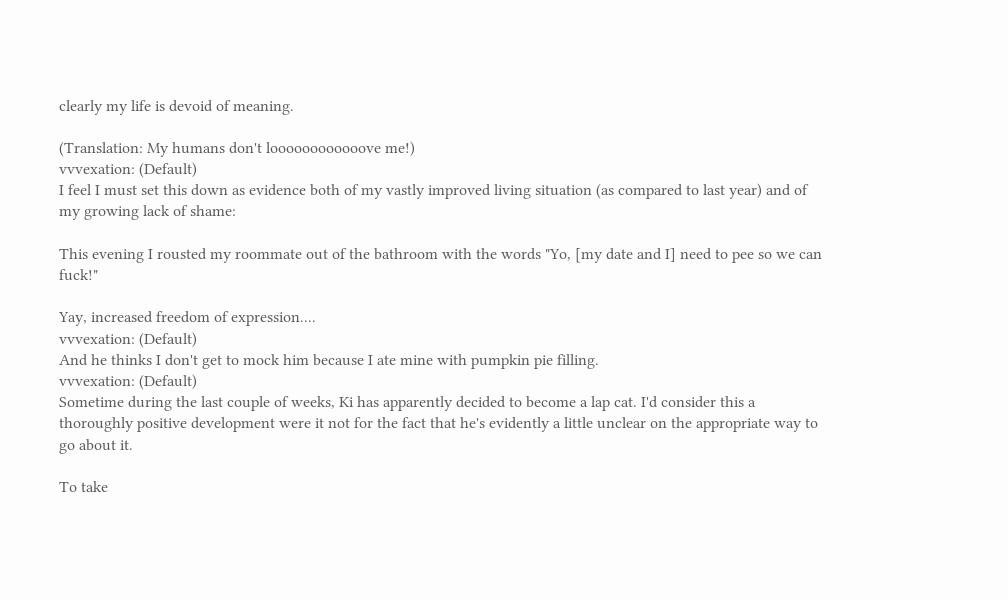clearly my life is devoid of meaning.

(Translation: My humans don't loooooooooooove me!)
vvvexation: (Default)
I feel I must set this down as evidence both of my vastly improved living situation (as compared to last year) and of my growing lack of shame:

This evening I rousted my roommate out of the bathroom with the words "Yo, [my date and I] need to pee so we can fuck!"

Yay, increased freedom of expression....
vvvexation: (Default)
And he thinks I don't get to mock him because I ate mine with pumpkin pie filling.
vvvexation: (Default)
Sometime during the last couple of weeks, Ki has apparently decided to become a lap cat. I'd consider this a thoroughly positive development were it not for the fact that he's evidently a little unclear on the appropriate way to go about it.

To take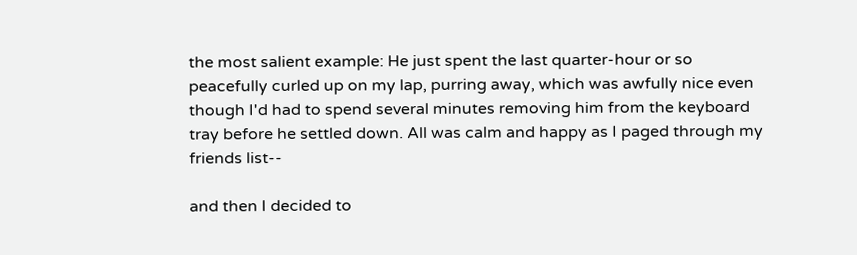the most salient example: He just spent the last quarter-hour or so peacefully curled up on my lap, purring away, which was awfully nice even though I'd had to spend several minutes removing him from the keyboard tray before he settled down. All was calm and happy as I paged through my friends list--

and then I decided to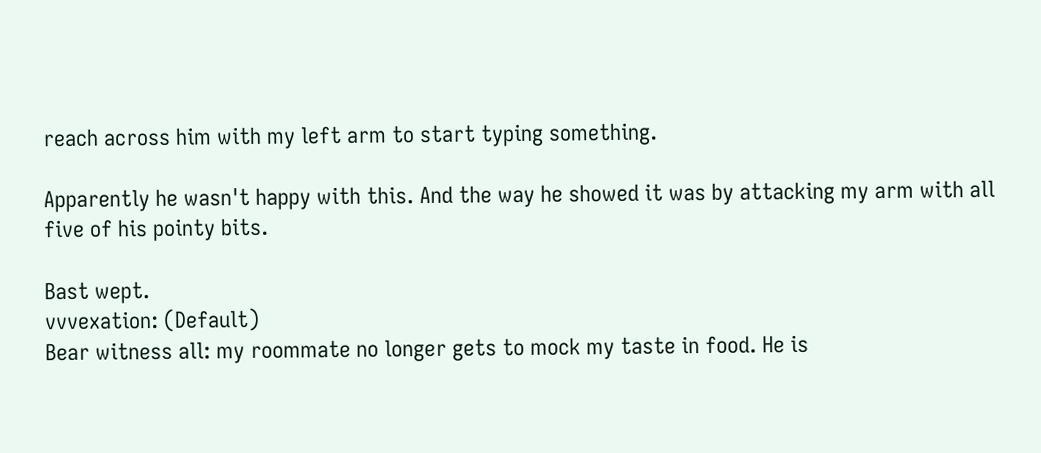reach across him with my left arm to start typing something.

Apparently he wasn't happy with this. And the way he showed it was by attacking my arm with all five of his pointy bits.

Bast wept.
vvvexation: (Default)
Bear witness all: my roommate no longer gets to mock my taste in food. He is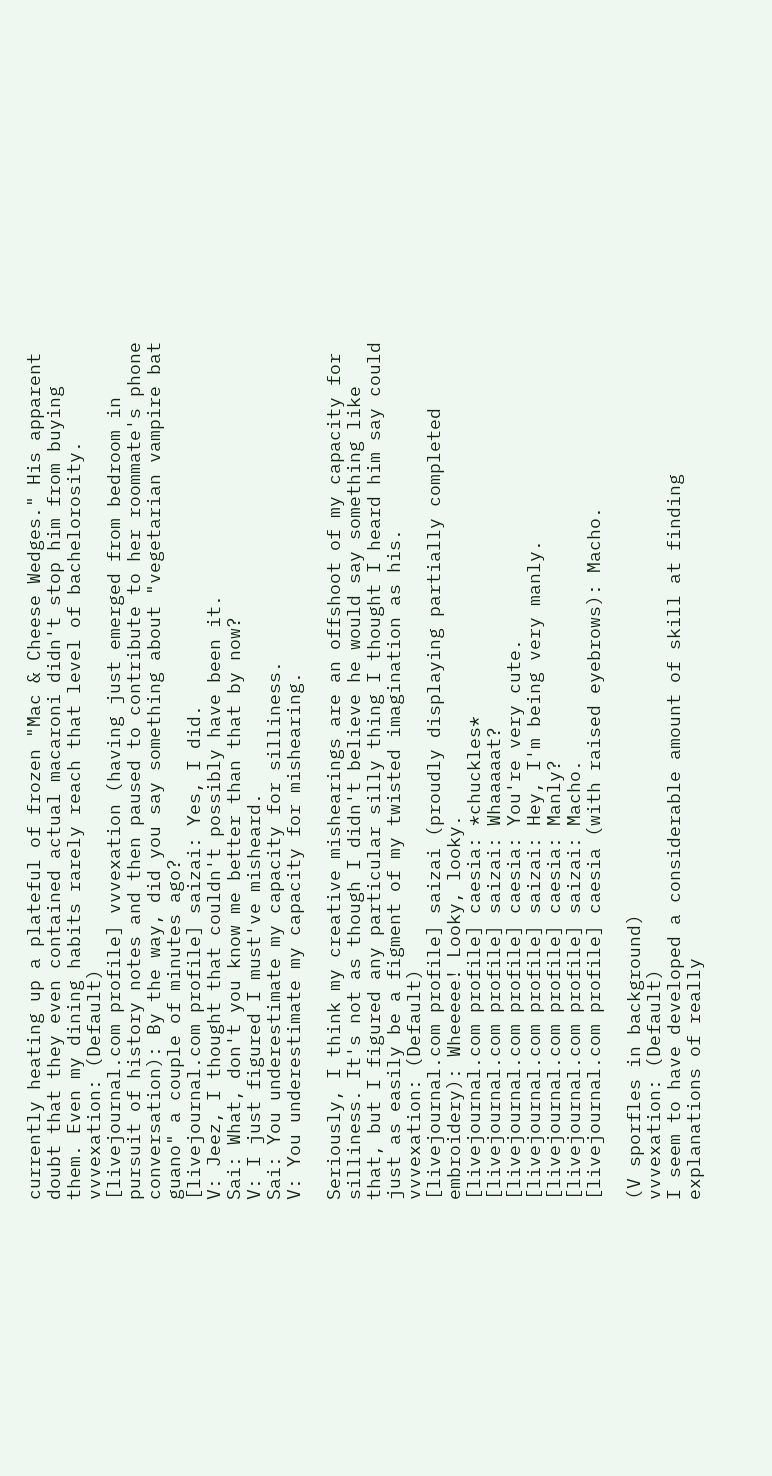currently heating up a plateful of frozen "Mac & Cheese Wedges." His apparent doubt that they even contained actual macaroni didn't stop him from buying them. Even my dining habits rarely reach that level of bachelorosity.
vvvexation: (Default)
[livejournal.com profile] vvvexation (having just emerged from bedroom in pursuit of history notes and then paused to contribute to her roommate's phone conversation): By the way, did you say something about "vegetarian vampire bat guano" a couple of minutes ago?
[livejournal.com profile] saizai: Yes, I did.
V: Jeez, I thought that couldn't possibly have been it.
Sai: What, don't you know me better than that by now?
V: I just figured I must've misheard.
Sai: You underestimate my capacity for silliness.
V: You underestimate my capacity for mishearing.

Seriously, I think my creative mishearings are an offshoot of my capacity for silliness. It's not as though I didn't believe he would say something like that, but I figured any particular silly thing I thought I heard him say could just as easily be a figment of my twisted imagination as his.
vvvexation: (Default)
[livejournal.com profile] saizai (proudly displaying partially completed embroidery): Wheeeee! Looky, looky.
[livejournal.com profile] caesia: *chuckles*
[livejournal.com profile] saizai: Whaaaaat?
[livejournal.com profile] caesia: You're very cute.
[livejournal.com profile] saizai: Hey, I'm being very manly.
[livejournal.com profile] caesia: Manly?
[livejournal.com profile] saizai: Macho.
[livejournal.com profile] caesia (with raised eyebrows): Macho.

(V sporfles in background)
vvvexation: (Default)
I seem to have developed a considerable amount of skill at finding explanations of really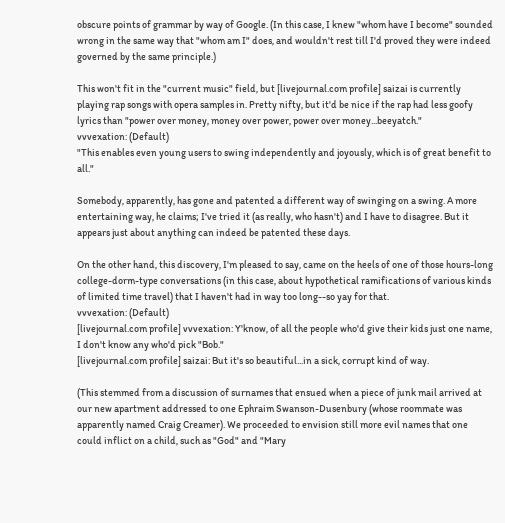obscure points of grammar by way of Google. (In this case, I knew "whom have I become" sounded wrong in the same way that "whom am I" does, and wouldn't rest till I'd proved they were indeed governed by the same principle.)

This won't fit in the "current music" field, but [livejournal.com profile] saizai is currently playing rap songs with opera samples in. Pretty nifty, but it'd be nice if the rap had less goofy lyrics than "power over money, money over power, power over money...beeyatch."
vvvexation: (Default)
"This enables even young users to swing independently and joyously, which is of great benefit to all."

Somebody, apparently, has gone and patented a different way of swinging on a swing. A more entertaining way, he claims; I've tried it (as really, who hasn't) and I have to disagree. But it appears just about anything can indeed be patented these days.

On the other hand, this discovery, I'm pleased to say, came on the heels of one of those hours-long college-dorm-type conversations (in this case, about hypothetical ramifications of various kinds of limited time travel) that I haven't had in way too long--so yay for that.
vvvexation: (Default)
[livejournal.com profile] vvvexation: Y'know, of all the people who'd give their kids just one name, I don't know any who'd pick "Bob."
[livejournal.com profile] saizai: But it's so beautiful...in a sick, corrupt kind of way.

(This stemmed from a discussion of surnames that ensued when a piece of junk mail arrived at our new apartment addressed to one Ephraim Swanson-Dusenbury (whose roommate was apparently named Craig Creamer). We proceeded to envision still more evil names that one could inflict on a child, such as "God" and "Mary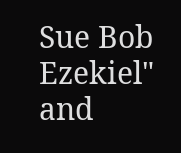Sue Bob Ezekiel" and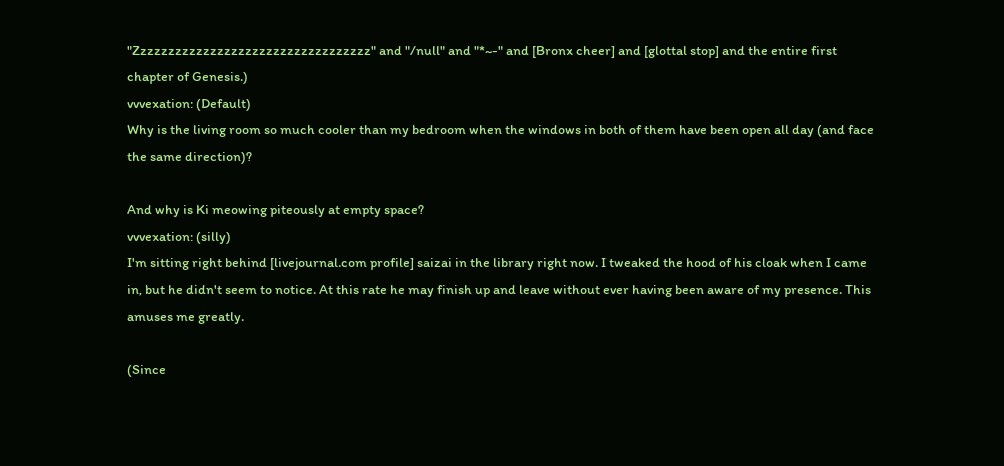"Zzzzzzzzzzzzzzzzzzzzzzzzzzzzzzzzzz" and "/null" and "*~-" and [Bronx cheer] and [glottal stop] and the entire first chapter of Genesis.)
vvvexation: (Default)
Why is the living room so much cooler than my bedroom when the windows in both of them have been open all day (and face the same direction)?

And why is Ki meowing piteously at empty space?
vvvexation: (silly)
I'm sitting right behind [livejournal.com profile] saizai in the library right now. I tweaked the hood of his cloak when I came in, but he didn't seem to notice. At this rate he may finish up and leave without ever having been aware of my presence. This amuses me greatly.

(Since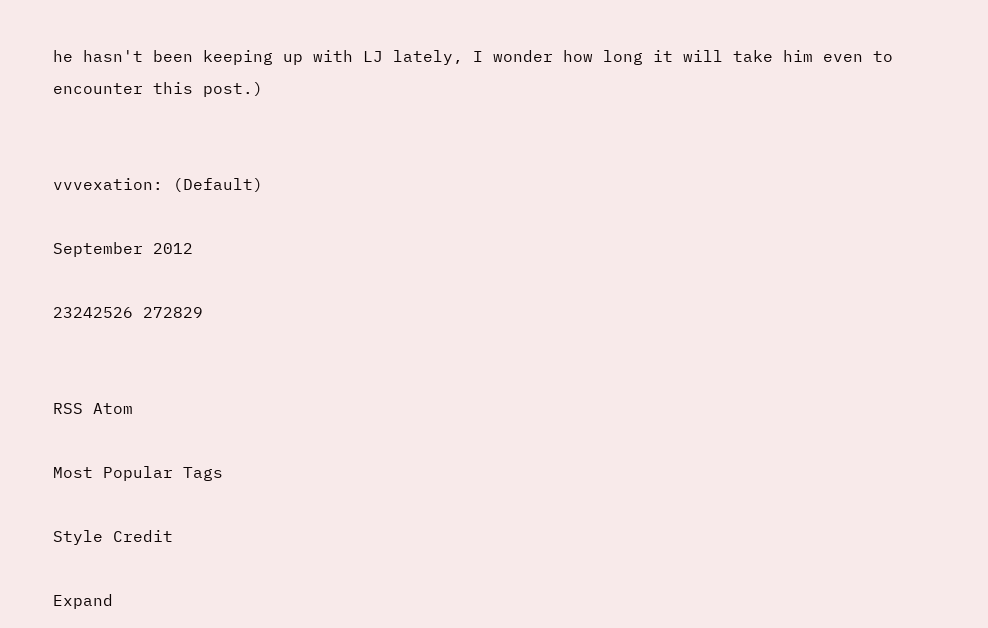he hasn't been keeping up with LJ lately, I wonder how long it will take him even to encounter this post.)


vvvexation: (Default)

September 2012

23242526 272829


RSS Atom

Most Popular Tags

Style Credit

Expand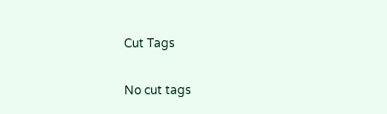Cut Tags

No cut tags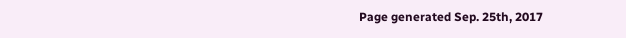Page generated Sep. 25th, 2017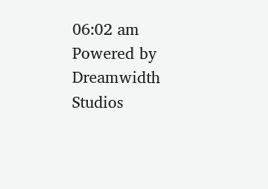06:02 am
Powered by Dreamwidth Studios